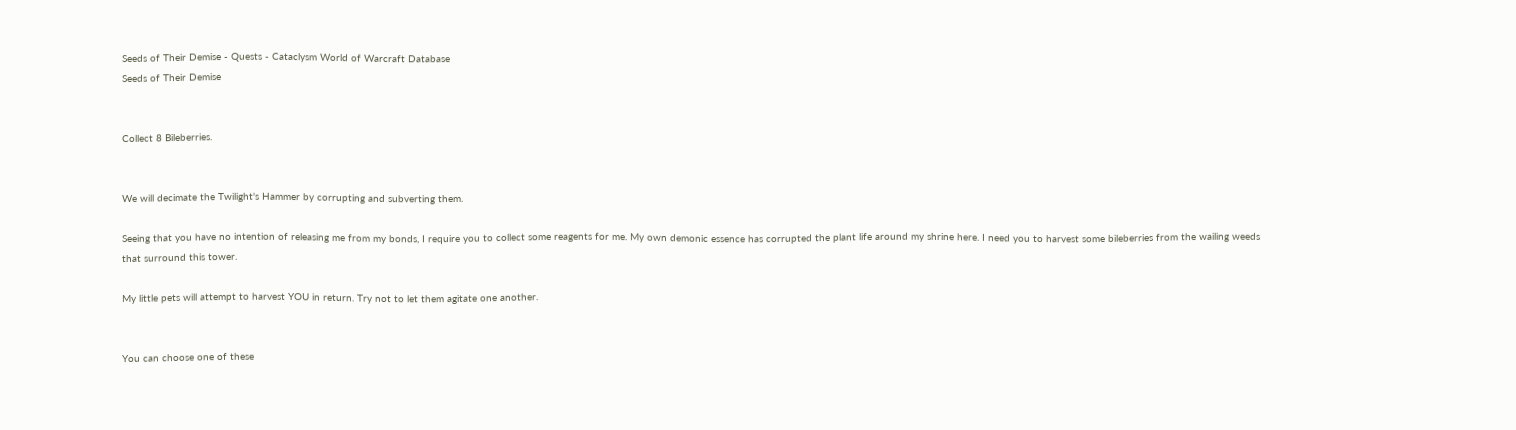Seeds of Their Demise - Quests - Cataclysm World of Warcraft Database
Seeds of Their Demise


Collect 8 Bileberries.


We will decimate the Twilight's Hammer by corrupting and subverting them.

Seeing that you have no intention of releasing me from my bonds, I require you to collect some reagents for me. My own demonic essence has corrupted the plant life around my shrine here. I need you to harvest some bileberries from the wailing weeds that surround this tower.

My little pets will attempt to harvest YOU in return. Try not to let them agitate one another.


You can choose one of these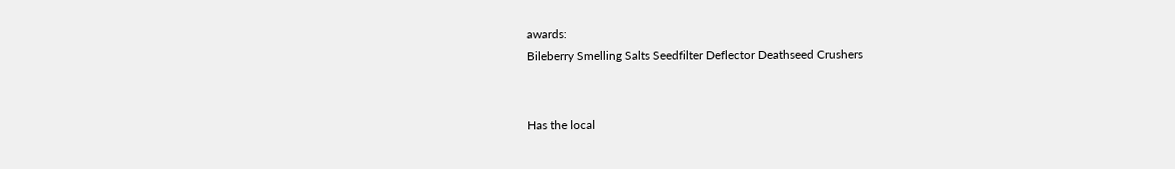awards:
Bileberry Smelling Salts Seedfilter Deflector Deathseed Crushers


Has the local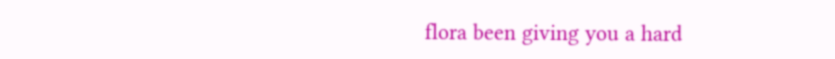flora been giving you a hard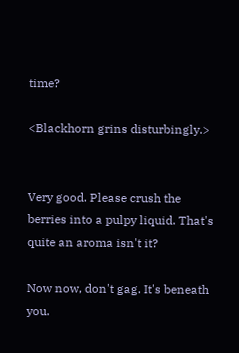time?

<Blackhorn grins disturbingly.>


Very good. Please crush the berries into a pulpy liquid. That's quite an aroma isn't it?

Now now, don't gag. It's beneath you.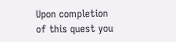Upon completion of this quest you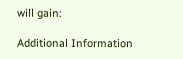will gain:

Additional Information